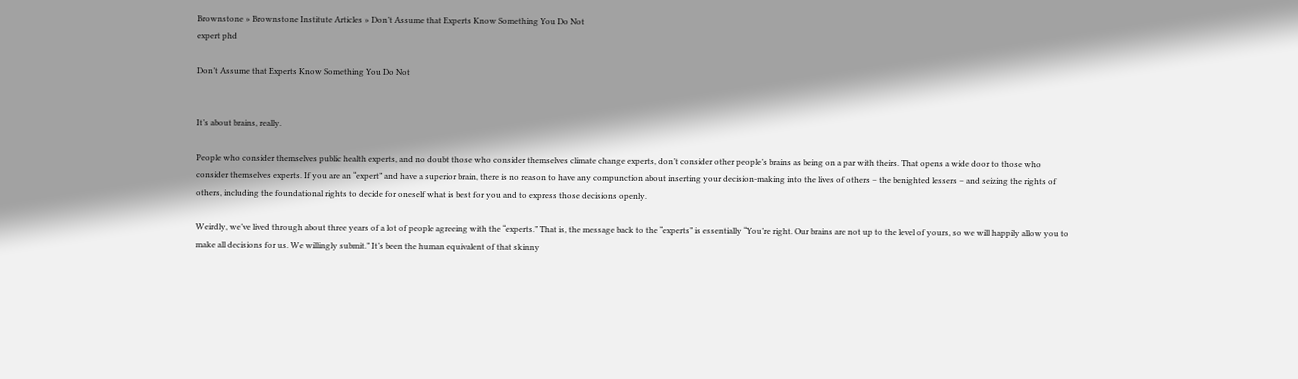Brownstone » Brownstone Institute Articles » Don’t Assume that Experts Know Something You Do Not
expert phd

Don’t Assume that Experts Know Something You Do Not


It’s about brains, really.

People who consider themselves public health experts, and no doubt those who consider themselves climate change experts, don’t consider other people’s brains as being on a par with theirs. That opens a wide door to those who consider themselves experts. If you are an “expert” and have a superior brain, there is no reason to have any compunction about inserting your decision-making into the lives of others – the benighted lessers – and seizing the rights of others, including the foundational rights to decide for oneself what is best for you and to express those decisions openly.

Weirdly, we’ve lived through about three years of a lot of people agreeing with the “experts.” That is, the message back to the “experts” is essentially “You’re right. Our brains are not up to the level of yours, so we will happily allow you to make all decisions for us. We willingly submit.” It’s been the human equivalent of that skinny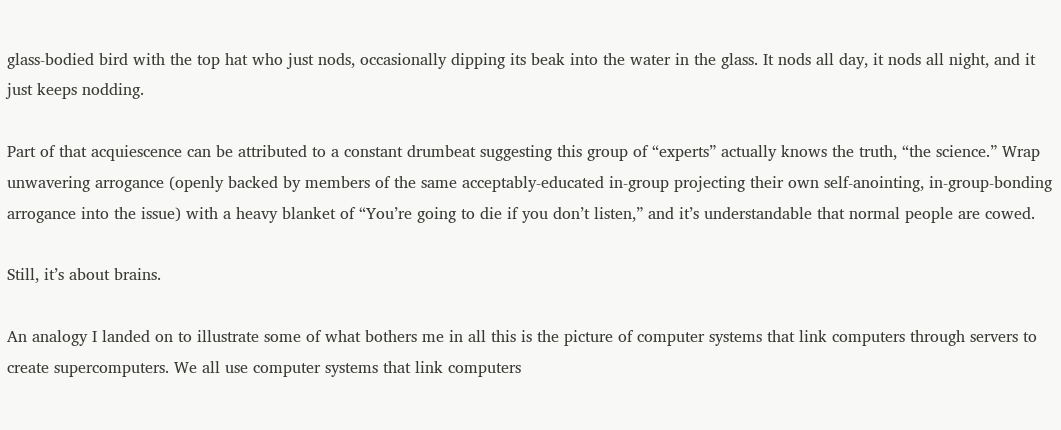glass-bodied bird with the top hat who just nods, occasionally dipping its beak into the water in the glass. It nods all day, it nods all night, and it just keeps nodding.

Part of that acquiescence can be attributed to a constant drumbeat suggesting this group of “experts” actually knows the truth, “the science.” Wrap unwavering arrogance (openly backed by members of the same acceptably-educated in-group projecting their own self-anointing, in-group-bonding arrogance into the issue) with a heavy blanket of “You’re going to die if you don’t listen,” and it’s understandable that normal people are cowed.

Still, it’s about brains.

An analogy I landed on to illustrate some of what bothers me in all this is the picture of computer systems that link computers through servers to create supercomputers. We all use computer systems that link computers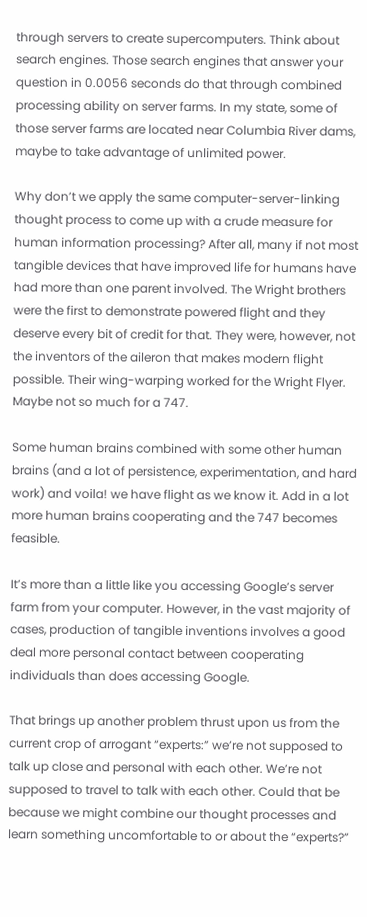through servers to create supercomputers. Think about search engines. Those search engines that answer your question in 0.0056 seconds do that through combined processing ability on server farms. In my state, some of those server farms are located near Columbia River dams, maybe to take advantage of unlimited power.

Why don’t we apply the same computer-server-linking thought process to come up with a crude measure for human information processing? After all, many if not most tangible devices that have improved life for humans have had more than one parent involved. The Wright brothers were the first to demonstrate powered flight and they deserve every bit of credit for that. They were, however, not the inventors of the aileron that makes modern flight possible. Their wing-warping worked for the Wright Flyer. Maybe not so much for a 747.

Some human brains combined with some other human brains (and a lot of persistence, experimentation, and hard work) and voila! we have flight as we know it. Add in a lot more human brains cooperating and the 747 becomes feasible.

It’s more than a little like you accessing Google’s server farm from your computer. However, in the vast majority of cases, production of tangible inventions involves a good deal more personal contact between cooperating individuals than does accessing Google.

That brings up another problem thrust upon us from the current crop of arrogant “experts:” we’re not supposed to talk up close and personal with each other. We’re not supposed to travel to talk with each other. Could that be because we might combine our thought processes and learn something uncomfortable to or about the “experts?”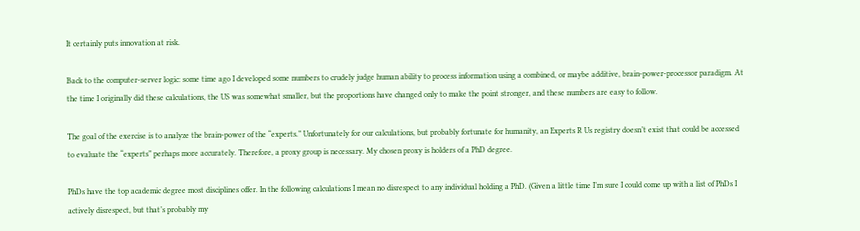It certainly puts innovation at risk.

Back to the computer-server logic: some time ago I developed some numbers to crudely judge human ability to process information using a combined, or maybe additive, brain-power-processor paradigm. At the time I originally did these calculations, the US was somewhat smaller, but the proportions have changed only to make the point stronger, and these numbers are easy to follow.

The goal of the exercise is to analyze the brain-power of the “experts.” Unfortunately for our calculations, but probably fortunate for humanity, an Experts R Us registry doesn’t exist that could be accessed to evaluate the “experts” perhaps more accurately. Therefore, a proxy group is necessary. My chosen proxy is holders of a PhD degree.

PhDs have the top academic degree most disciplines offer. In the following calculations I mean no disrespect to any individual holding a PhD. (Given a little time I’m sure I could come up with a list of PhDs I actively disrespect, but that’s probably my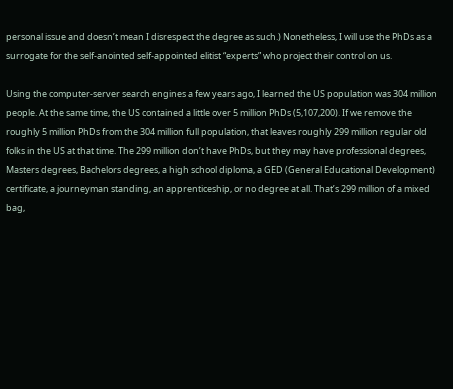personal issue and doesn’t mean I disrespect the degree as such.) Nonetheless, I will use the PhDs as a surrogate for the self-anointed self-appointed elitist “experts” who project their control on us.

Using the computer-server search engines a few years ago, I learned the US population was 304 million people. At the same time, the US contained a little over 5 million PhDs (5,107,200). If we remove the roughly 5 million PhDs from the 304 million full population, that leaves roughly 299 million regular old folks in the US at that time. The 299 million don’t have PhDs, but they may have professional degrees, Masters degrees, Bachelors degrees, a high school diploma, a GED (General Educational Development) certificate, a journeyman standing, an apprenticeship, or no degree at all. That’s 299 million of a mixed bag,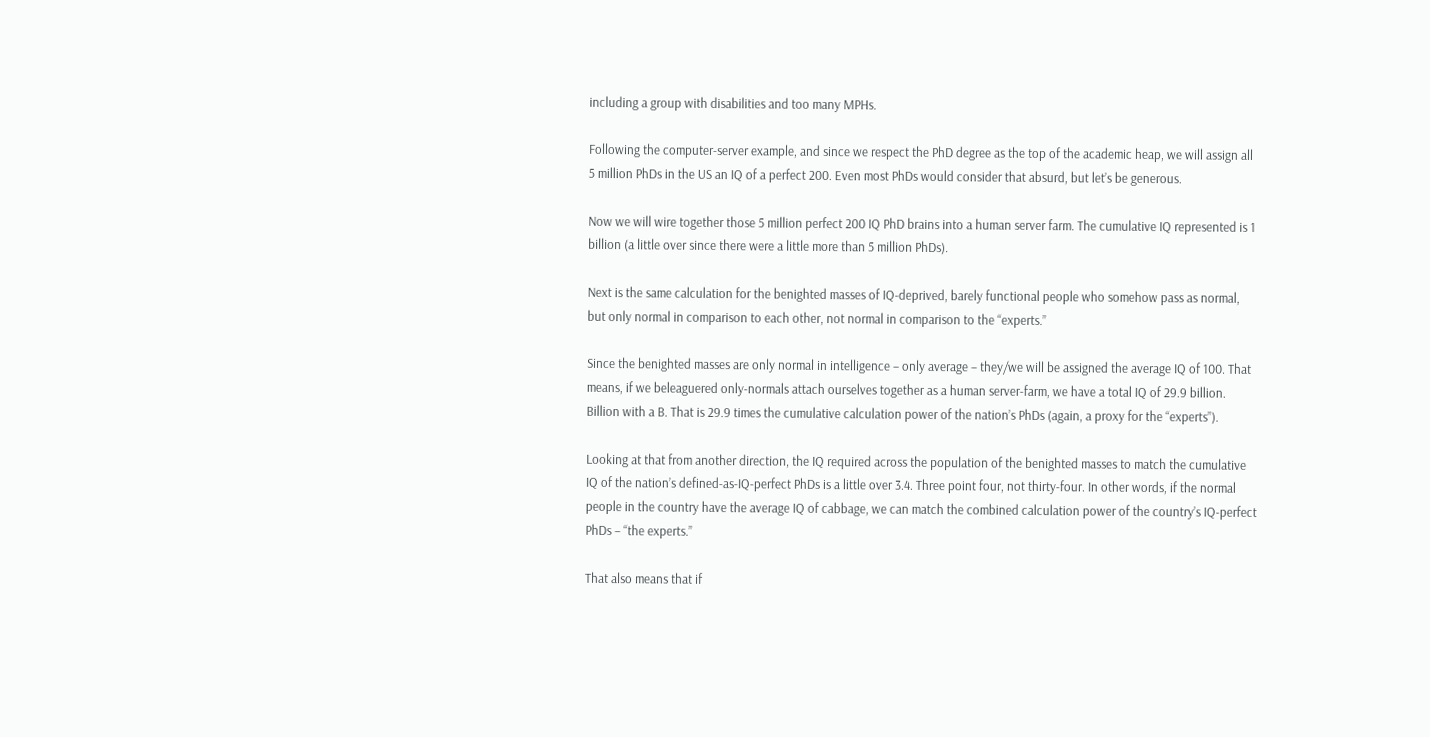including a group with disabilities and too many MPHs.

Following the computer-server example, and since we respect the PhD degree as the top of the academic heap, we will assign all 5 million PhDs in the US an IQ of a perfect 200. Even most PhDs would consider that absurd, but let’s be generous.

Now we will wire together those 5 million perfect 200 IQ PhD brains into a human server farm. The cumulative IQ represented is 1 billion (a little over since there were a little more than 5 million PhDs).

Next is the same calculation for the benighted masses of IQ-deprived, barely functional people who somehow pass as normal, but only normal in comparison to each other, not normal in comparison to the “experts.”

Since the benighted masses are only normal in intelligence – only average – they/we will be assigned the average IQ of 100. That means, if we beleaguered only-normals attach ourselves together as a human server-farm, we have a total IQ of 29.9 billion. Billion with a B. That is 29.9 times the cumulative calculation power of the nation’s PhDs (again, a proxy for the “experts”).

Looking at that from another direction, the IQ required across the population of the benighted masses to match the cumulative IQ of the nation’s defined-as-IQ-perfect PhDs is a little over 3.4. Three point four, not thirty-four. In other words, if the normal people in the country have the average IQ of cabbage, we can match the combined calculation power of the country’s IQ-perfect PhDs – “the experts.”

That also means that if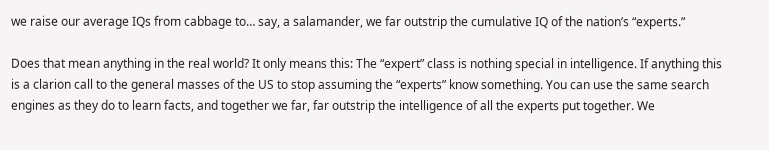we raise our average IQs from cabbage to… say, a salamander, we far outstrip the cumulative IQ of the nation’s “experts.”

Does that mean anything in the real world? It only means this: The “expert” class is nothing special in intelligence. If anything this is a clarion call to the general masses of the US to stop assuming the “experts” know something. You can use the same search engines as they do to learn facts, and together we far, far outstrip the intelligence of all the experts put together. We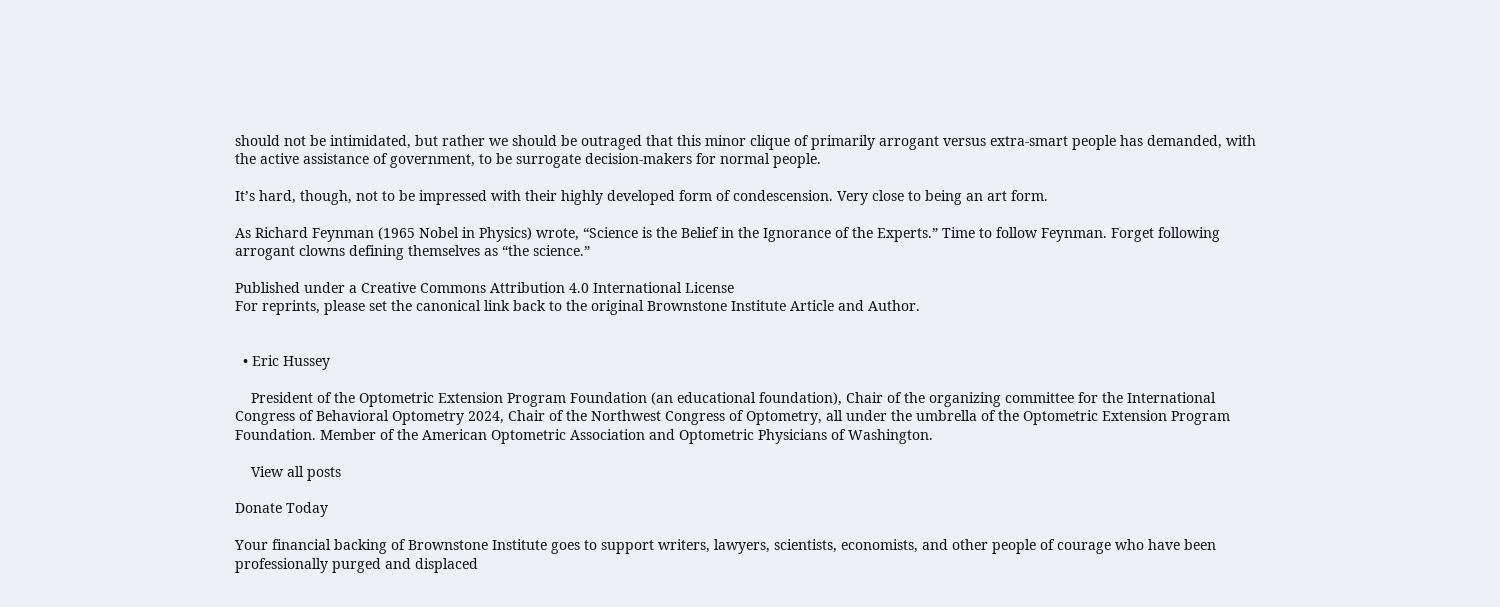should not be intimidated, but rather we should be outraged that this minor clique of primarily arrogant versus extra-smart people has demanded, with the active assistance of government, to be surrogate decision-makers for normal people.

It’s hard, though, not to be impressed with their highly developed form of condescension. Very close to being an art form.

As Richard Feynman (1965 Nobel in Physics) wrote, “Science is the Belief in the Ignorance of the Experts.” Time to follow Feynman. Forget following arrogant clowns defining themselves as “the science.”

Published under a Creative Commons Attribution 4.0 International License
For reprints, please set the canonical link back to the original Brownstone Institute Article and Author.


  • Eric Hussey

    President of the Optometric Extension Program Foundation (an educational foundation), Chair of the organizing committee for the International Congress of Behavioral Optometry 2024, Chair of the Northwest Congress of Optometry, all under the umbrella of the Optometric Extension Program Foundation. Member of the American Optometric Association and Optometric Physicians of Washington.

    View all posts

Donate Today

Your financial backing of Brownstone Institute goes to support writers, lawyers, scientists, economists, and other people of courage who have been professionally purged and displaced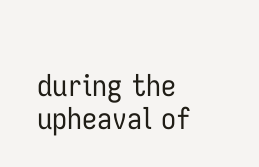during the upheaval of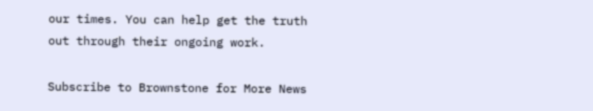our times. You can help get the truth out through their ongoing work.

Subscribe to Brownstone for More News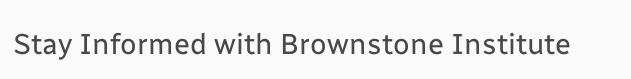Stay Informed with Brownstone Institute